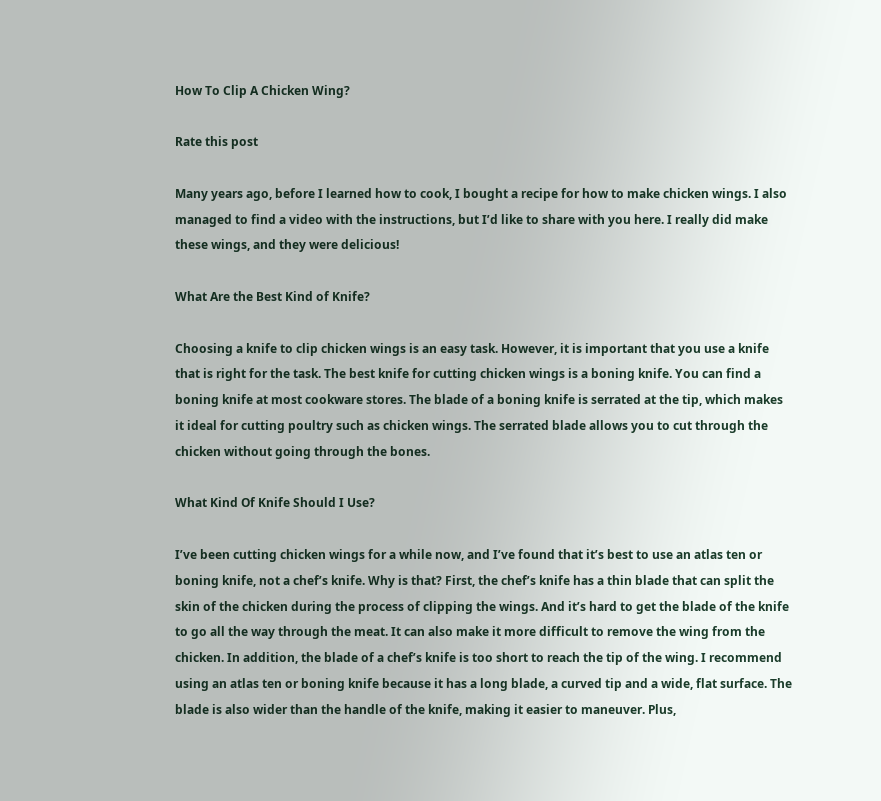How To Clip A Chicken Wing?

Rate this post

Many years ago, before I learned how to cook, I bought a recipe for how to make chicken wings. I also managed to find a video with the instructions, but I’d like to share with you here. I really did make these wings, and they were delicious!

What Are the Best Kind of Knife?

Choosing a knife to clip chicken wings is an easy task. However, it is important that you use a knife that is right for the task. The best knife for cutting chicken wings is a boning knife. You can find a boning knife at most cookware stores. The blade of a boning knife is serrated at the tip, which makes it ideal for cutting poultry such as chicken wings. The serrated blade allows you to cut through the chicken without going through the bones.

What Kind Of Knife Should I Use?

I’ve been cutting chicken wings for a while now, and I’ve found that it’s best to use an atlas ten or boning knife, not a chef’s knife. Why is that? First, the chef’s knife has a thin blade that can split the skin of the chicken during the process of clipping the wings. And it’s hard to get the blade of the knife to go all the way through the meat. It can also make it more difficult to remove the wing from the chicken. In addition, the blade of a chef’s knife is too short to reach the tip of the wing. I recommend using an atlas ten or boning knife because it has a long blade, a curved tip and a wide, flat surface. The blade is also wider than the handle of the knife, making it easier to maneuver. Plus,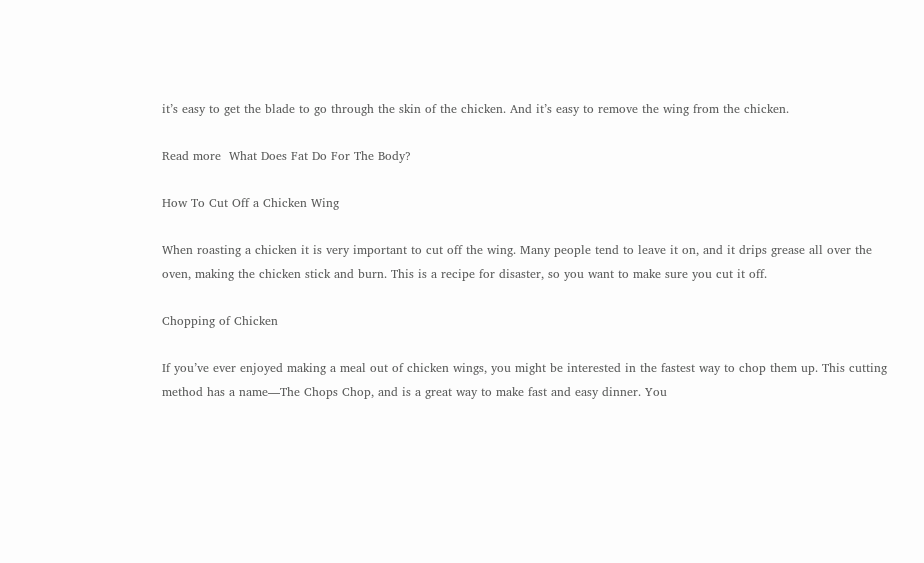it’s easy to get the blade to go through the skin of the chicken. And it’s easy to remove the wing from the chicken.

Read more  What Does Fat Do For The Body?

How To Cut Off a Chicken Wing

When roasting a chicken it is very important to cut off the wing. Many people tend to leave it on, and it drips grease all over the oven, making the chicken stick and burn. This is a recipe for disaster, so you want to make sure you cut it off.

Chopping of Chicken

If you’ve ever enjoyed making a meal out of chicken wings, you might be interested in the fastest way to chop them up. This cutting method has a name—The Chops Chop, and is a great way to make fast and easy dinner. You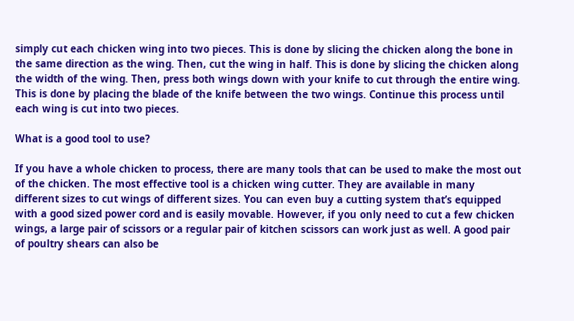simply cut each chicken wing into two pieces. This is done by slicing the chicken along the bone in the same direction as the wing. Then, cut the wing in half. This is done by slicing the chicken along the width of the wing. Then, press both wings down with your knife to cut through the entire wing. This is done by placing the blade of the knife between the two wings. Continue this process until each wing is cut into two pieces.

What is a good tool to use?

If you have a whole chicken to process, there are many tools that can be used to make the most out of the chicken. The most effective tool is a chicken wing cutter. They are available in many different sizes to cut wings of different sizes. You can even buy a cutting system that’s equipped with a good sized power cord and is easily movable. However, if you only need to cut a few chicken wings, a large pair of scissors or a regular pair of kitchen scissors can work just as well. A good pair of poultry shears can also be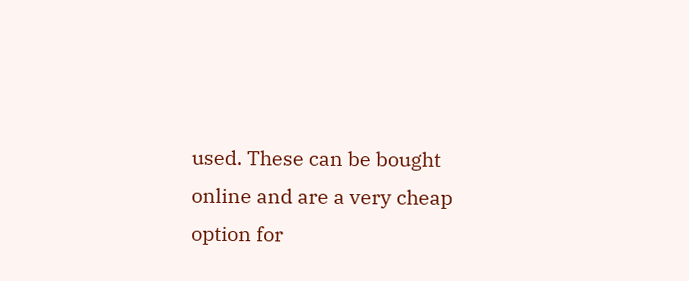used. These can be bought online and are a very cheap option for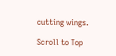cutting wings.

Scroll to Top